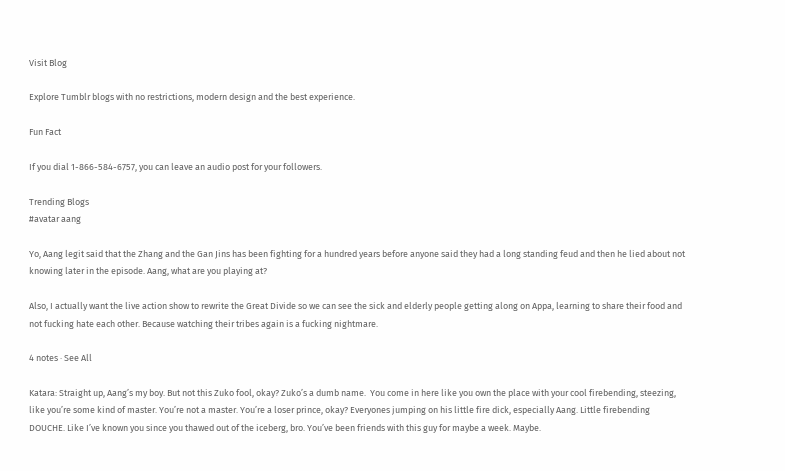Visit Blog

Explore Tumblr blogs with no restrictions, modern design and the best experience.

Fun Fact

If you dial 1-866-584-6757, you can leave an audio post for your followers.

Trending Blogs
#avatar aang

Yo, Aang legit said that the Zhang and the Gan Jins has been fighting for a hundred years before anyone said they had a long standing feud and then he lied about not knowing later in the episode. Aang, what are you playing at?

Also, I actually want the live action show to rewrite the Great Divide so we can see the sick and elderly people getting along on Appa, learning to share their food and not fucking hate each other. Because watching their tribes again is a fucking nightmare.

4 notes · See All

Katara: Straight up, Aang’s my boy. But not this Zuko fool, okay? Zuko’s a dumb name.  You come in here like you own the place with your cool firebending, steezing, like you’re some kind of master. You’re not a master. You’re a loser prince, okay? Everyones jumping on his little fire dick, especially Aang. Little firebending DOUCHE. Like I’ve known you since you thawed out of the iceberg, bro. You’ve been friends with this guy for maybe a week. Maybe.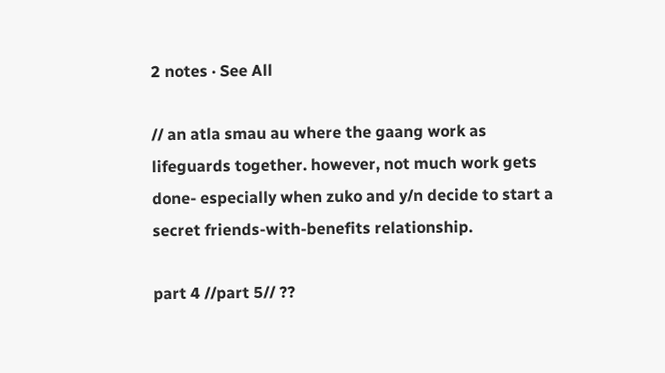2 notes · See All

// an atla smau au where the gaang work as lifeguards together. however, not much work gets done- especially when zuko and y/n decide to start a secret friends-with-benefits relationship.

part 4 //part 5// ??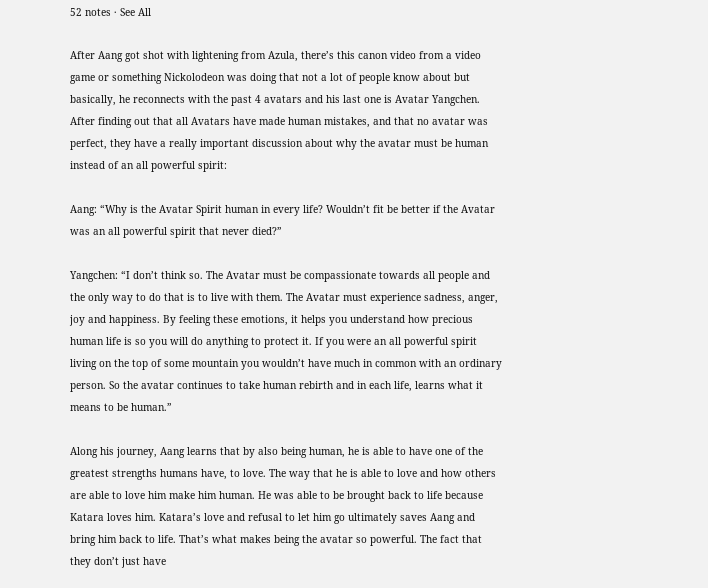52 notes · See All

After Aang got shot with lightening from Azula, there’s this canon video from a video game or something Nickolodeon was doing that not a lot of people know about but basically, he reconnects with the past 4 avatars and his last one is Avatar Yangchen. After finding out that all Avatars have made human mistakes, and that no avatar was perfect, they have a really important discussion about why the avatar must be human instead of an all powerful spirit:

Aang: “Why is the Avatar Spirit human in every life? Wouldn’t fit be better if the Avatar was an all powerful spirit that never died?”

Yangchen: “I don’t think so. The Avatar must be compassionate towards all people and the only way to do that is to live with them. The Avatar must experience sadness, anger, joy and happiness. By feeling these emotions, it helps you understand how precious human life is so you will do anything to protect it. If you were an all powerful spirit living on the top of some mountain you wouldn’t have much in common with an ordinary person. So the avatar continues to take human rebirth and in each life, learns what it means to be human.”

Along his journey, Aang learns that by also being human, he is able to have one of the greatest strengths humans have, to love. The way that he is able to love and how others are able to love him make him human. He was able to be brought back to life because Katara loves him. Katara’s love and refusal to let him go ultimately saves Aang and bring him back to life. That’s what makes being the avatar so powerful. The fact that they don’t just have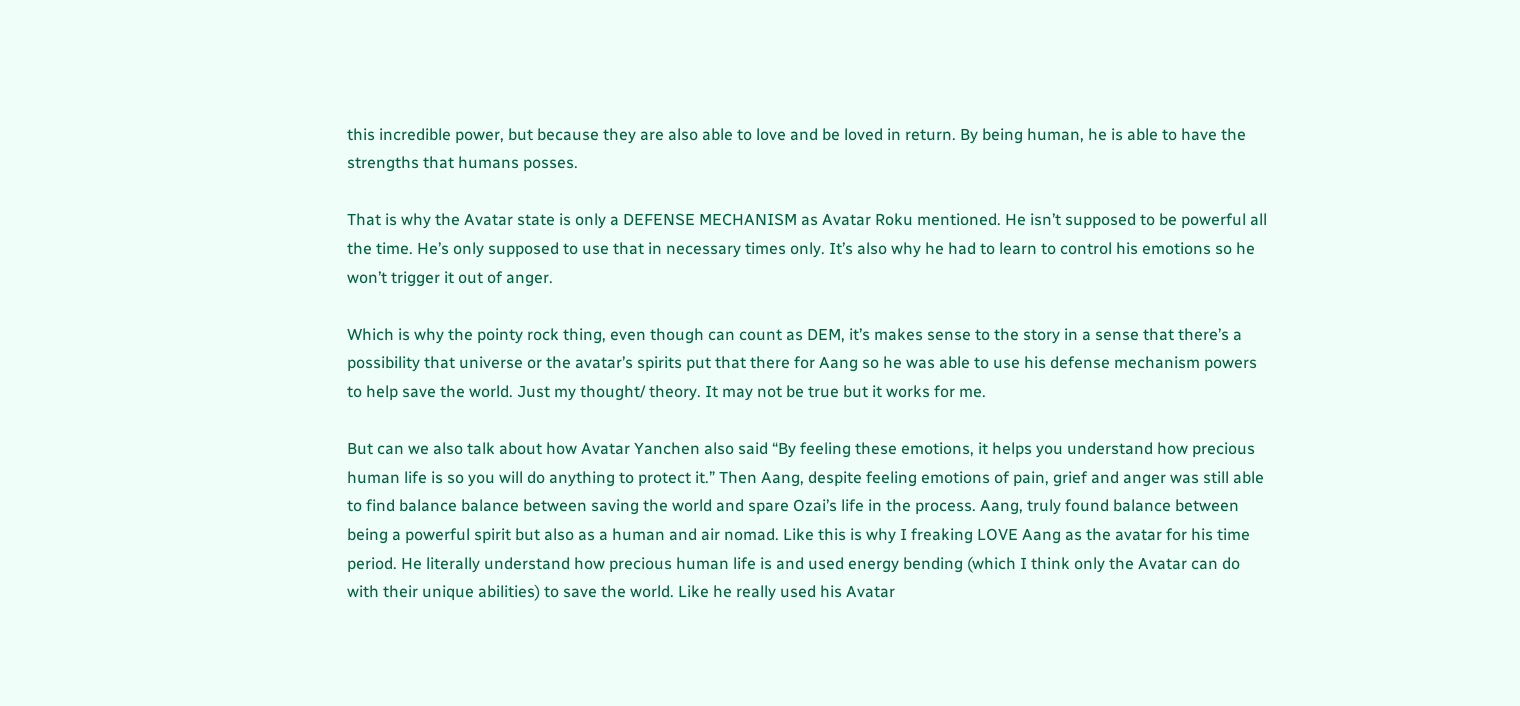this incredible power, but because they are also able to love and be loved in return. By being human, he is able to have the strengths that humans posses.

That is why the Avatar state is only a DEFENSE MECHANISM as Avatar Roku mentioned. He isn’t supposed to be powerful all the time. He’s only supposed to use that in necessary times only. It’s also why he had to learn to control his emotions so he won’t trigger it out of anger.

Which is why the pointy rock thing, even though can count as DEM, it’s makes sense to the story in a sense that there’s a possibility that universe or the avatar’s spirits put that there for Aang so he was able to use his defense mechanism powers to help save the world. Just my thought/ theory. It may not be true but it works for me.

But can we also talk about how Avatar Yanchen also said “By feeling these emotions, it helps you understand how precious human life is so you will do anything to protect it.” Then Aang, despite feeling emotions of pain, grief and anger was still able to find balance balance between saving the world and spare Ozai’s life in the process. Aang, truly found balance between being a powerful spirit but also as a human and air nomad. Like this is why I freaking LOVE Aang as the avatar for his time period. He literally understand how precious human life is and used energy bending (which I think only the Avatar can do with their unique abilities) to save the world. Like he really used his Avatar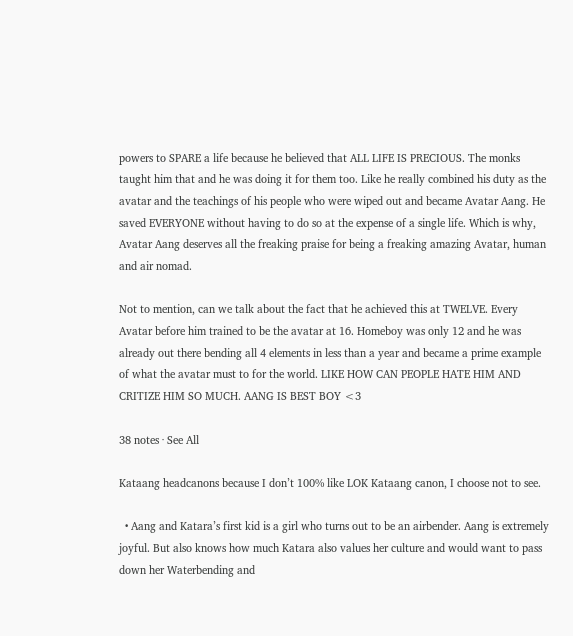powers to SPARE a life because he believed that ALL LIFE IS PRECIOUS. The monks taught him that and he was doing it for them too. Like he really combined his duty as the avatar and the teachings of his people who were wiped out and became Avatar Aang. He saved EVERYONE without having to do so at the expense of a single life. Which is why, Avatar Aang deserves all the freaking praise for being a freaking amazing Avatar, human and air nomad.

Not to mention, can we talk about the fact that he achieved this at TWELVE. Every Avatar before him trained to be the avatar at 16. Homeboy was only 12 and he was already out there bending all 4 elements in less than a year and became a prime example of what the avatar must to for the world. LIKE HOW CAN PEOPLE HATE HIM AND CRITIZE HIM SO MUCH. AANG IS BEST BOY <3

38 notes · See All

Kataang headcanons because I don’t 100% like LOK Kataang canon, I choose not to see.

  • Aang and Katara’s first kid is a girl who turns out to be an airbender. Aang is extremely joyful. But also knows how much Katara also values her culture and would want to pass down her Waterbending and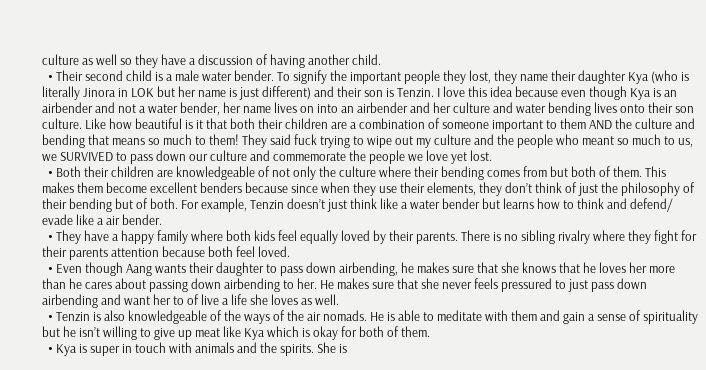culture as well so they have a discussion of having another child.
  • Their second child is a male water bender. To signify the important people they lost, they name their daughter Kya (who is literally Jinora in LOK but her name is just different) and their son is Tenzin. I love this idea because even though Kya is an airbender and not a water bender, her name lives on into an airbender and her culture and water bending lives onto their son culture. Like how beautiful is it that both their children are a combination of someone important to them AND the culture and bending that means so much to them! They said fuck trying to wipe out my culture and the people who meant so much to us, we SURVIVED to pass down our culture and commemorate the people we love yet lost.
  • Both their children are knowledgeable of not only the culture where their bending comes from but both of them. This makes them become excellent benders because since when they use their elements, they don’t think of just the philosophy of their bending but of both. For example, Tenzin doesn’t just think like a water bender but learns how to think and defend/ evade like a air bender.
  • They have a happy family where both kids feel equally loved by their parents. There is no sibling rivalry where they fight for their parents attention because both feel loved.
  • Even though Aang wants their daughter to pass down airbending, he makes sure that she knows that he loves her more than he cares about passing down airbending to her. He makes sure that she never feels pressured to just pass down airbending and want her to of live a life she loves as well.
  • Tenzin is also knowledgeable of the ways of the air nomads. He is able to meditate with them and gain a sense of spirituality but he isn’t willing to give up meat like Kya which is okay for both of them.
  • Kya is super in touch with animals and the spirits. She is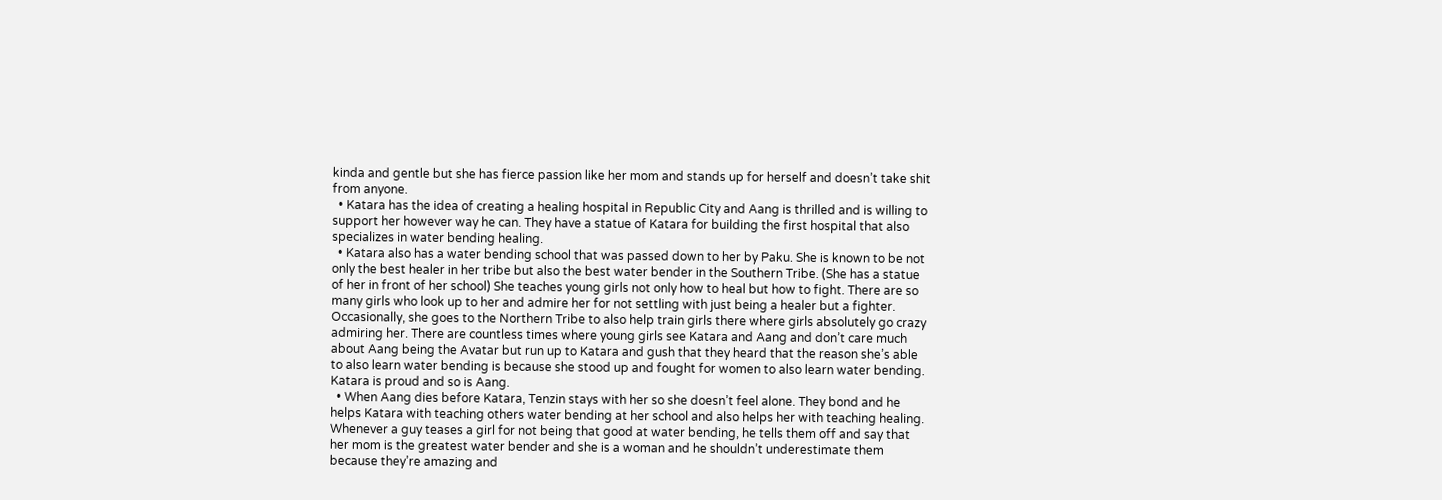kinda and gentle but she has fierce passion like her mom and stands up for herself and doesn’t take shit from anyone.
  • Katara has the idea of creating a healing hospital in Republic City and Aang is thrilled and is willing to support her however way he can. They have a statue of Katara for building the first hospital that also specializes in water bending healing.
  • Katara also has a water bending school that was passed down to her by Paku. She is known to be not only the best healer in her tribe but also the best water bender in the Southern Tribe. (She has a statue of her in front of her school) She teaches young girls not only how to heal but how to fight. There are so many girls who look up to her and admire her for not settling with just being a healer but a fighter. Occasionally, she goes to the Northern Tribe to also help train girls there where girls absolutely go crazy admiring her. There are countless times where young girls see Katara and Aang and don’t care much about Aang being the Avatar but run up to Katara and gush that they heard that the reason she’s able to also learn water bending is because she stood up and fought for women to also learn water bending. Katara is proud and so is Aang.
  • When Aang dies before Katara, Tenzin stays with her so she doesn’t feel alone. They bond and he helps Katara with teaching others water bending at her school and also helps her with teaching healing. Whenever a guy teases a girl for not being that good at water bending, he tells them off and say that her mom is the greatest water bender and she is a woman and he shouldn’t underestimate them because they’re amazing and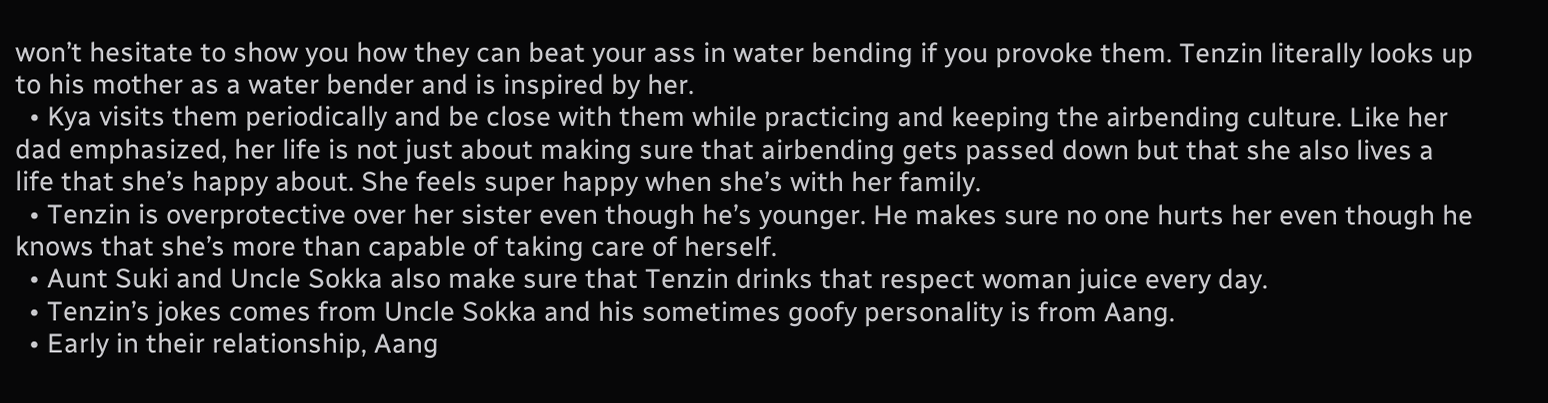won’t hesitate to show you how they can beat your ass in water bending if you provoke them. Tenzin literally looks up to his mother as a water bender and is inspired by her.
  • Kya visits them periodically and be close with them while practicing and keeping the airbending culture. Like her dad emphasized, her life is not just about making sure that airbending gets passed down but that she also lives a life that she’s happy about. She feels super happy when she’s with her family.
  • Tenzin is overprotective over her sister even though he’s younger. He makes sure no one hurts her even though he knows that she’s more than capable of taking care of herself.
  • Aunt Suki and Uncle Sokka also make sure that Tenzin drinks that respect woman juice every day.
  • Tenzin’s jokes comes from Uncle Sokka and his sometimes goofy personality is from Aang.
  • Early in their relationship, Aang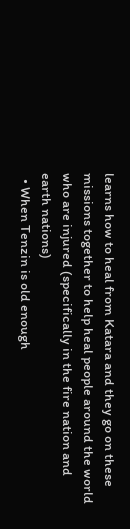learns how to heal from Katara and they go on these missions together to help heal people around the world who are injured (specifically in the fire nation and earth nations)
  • When Tenzin is old enough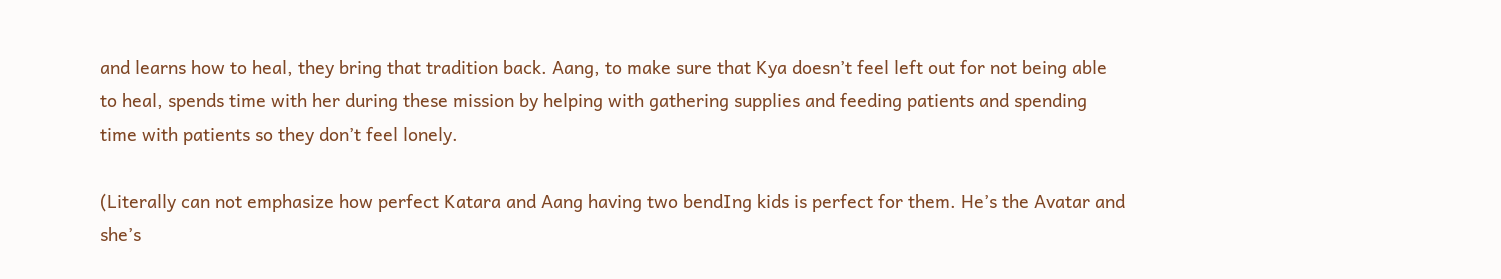and learns how to heal, they bring that tradition back. Aang, to make sure that Kya doesn’t feel left out for not being able to heal, spends time with her during these mission by helping with gathering supplies and feeding patients and spending time with patients so they don’t feel lonely.

(Literally can not emphasize how perfect Katara and Aang having two bendIng kids is perfect for them. He’s the Avatar and she’s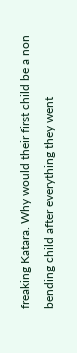freaking Katara. Why would their first child be a non bending child after everything they went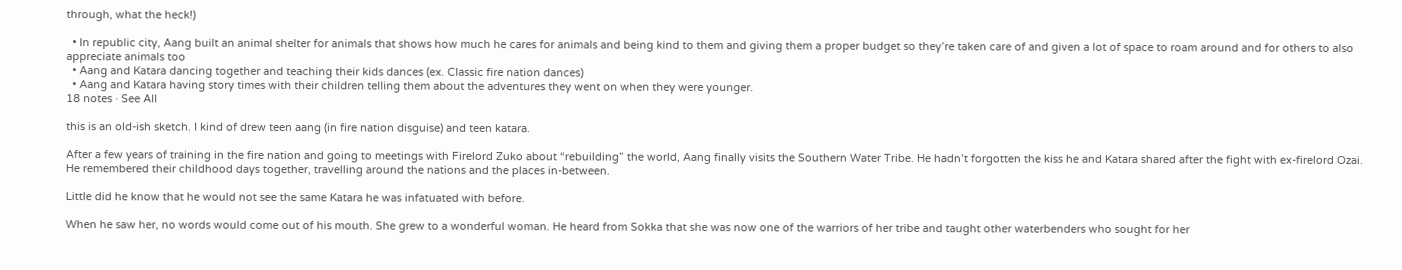through, what the heck!)

  • In republic city, Aang built an animal shelter for animals that shows how much he cares for animals and being kind to them and giving them a proper budget so they’re taken care of and given a lot of space to roam around and for others to also appreciate animals too
  • Aang and Katara dancing together and teaching their kids dances (ex. Classic fire nation dances)
  • Aang and Katara having story times with their children telling them about the adventures they went on when they were younger.
18 notes · See All

this is an old-ish sketch. I kind of drew teen aang (in fire nation disguise) and teen katara.

After a few years of training in the fire nation and going to meetings with Firelord Zuko about “rebuilding” the world, Aang finally visits the Southern Water Tribe. He hadn’t forgotten the kiss he and Katara shared after the fight with ex-firelord Ozai. He remembered their childhood days together, travelling around the nations and the places in-between.

Little did he know that he would not see the same Katara he was infatuated with before.

When he saw her, no words would come out of his mouth. She grew to a wonderful woman. He heard from Sokka that she was now one of the warriors of her tribe and taught other waterbenders who sought for her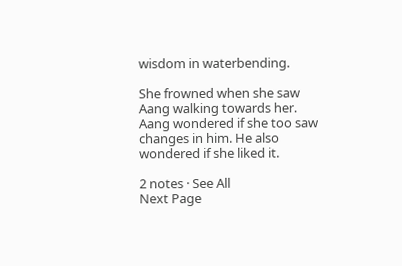wisdom in waterbending.

She frowned when she saw Aang walking towards her. Aang wondered if she too saw changes in him. He also wondered if she liked it.

2 notes · See All
Next Page